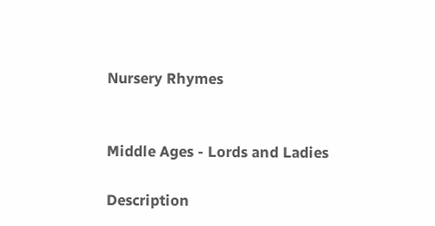Nursery Rhymes


Middle Ages - Lords and Ladies

Description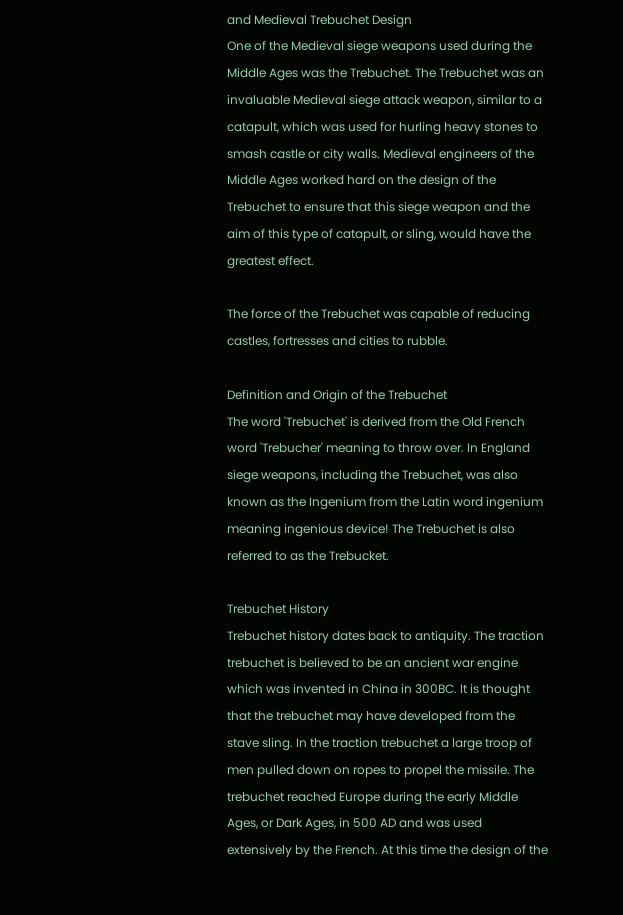and Medieval Trebuchet Design
One of the Medieval siege weapons used during the Middle Ages was the Trebuchet. The Trebuchet was an invaluable Medieval siege attack weapon, similar to a catapult, which was used for hurling heavy stones to smash castle or city walls. Medieval engineers of the Middle Ages worked hard on the design of the Trebuchet to ensure that this siege weapon and the aim of this type of catapult, or sling, would have the greatest effect.

The force of the Trebuchet was capable of reducing castles, fortresses and cities to rubble.

Definition and Origin of the Trebuchet
The word 'Trebuchet' is derived from the Old French word 'Trebucher' meaning to throw over. In England siege weapons, including the Trebuchet, was also known as the Ingenium from the Latin word ingenium meaning ingenious device! The Trebuchet is also referred to as the Trebucket.

Trebuchet History
Trebuchet history dates back to antiquity. The traction trebuchet is believed to be an ancient war engine which was invented in China in 300BC. It is thought that the trebuchet may have developed from the stave sling. In the traction trebuchet a large troop of men pulled down on ropes to propel the missile. The trebuchet reached Europe during the early Middle Ages, or Dark Ages, in 500 AD and was used extensively by the French. At this time the design of the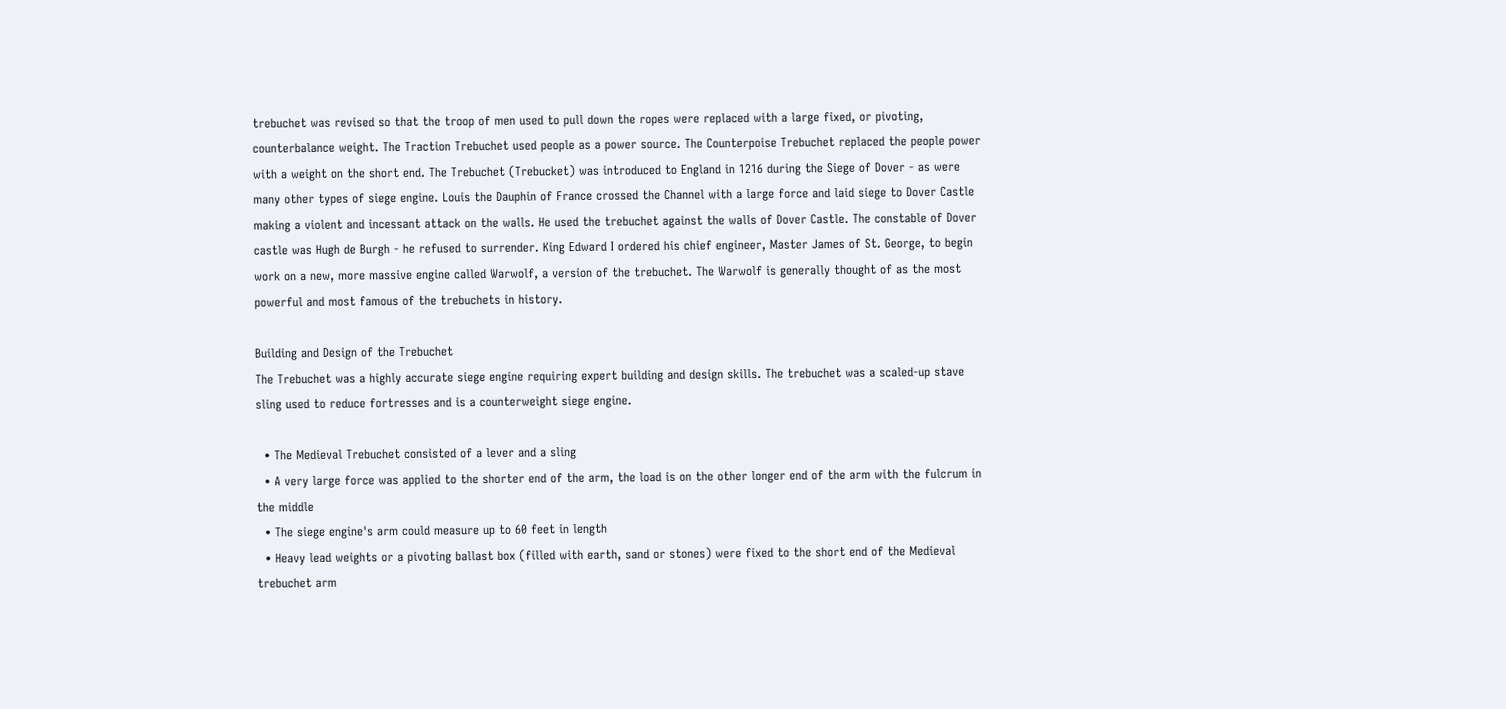trebuchet was revised so that the troop of men used to pull down the ropes were replaced with a large fixed, or pivoting, counterbalance weight. The Traction Trebuchet used people as a power source. The Counterpoise Trebuchet replaced the people power with a weight on the short end. The Trebuchet (Trebucket) was introduced to England in 1216 during the Siege of Dover - as were many other types of siege engine. Louis the Dauphin of France crossed the Channel with a large force and laid siege to Dover Castle making a violent and incessant attack on the walls. He used the trebuchet against the walls of Dover Castle. The constable of Dover castle was Hugh de Burgh - he refused to surrender. King Edward I ordered his chief engineer, Master James of St. George, to begin work on a new, more massive engine called Warwolf, a version of the trebuchet. The Warwolf is generally thought of as the most powerful and most famous of the trebuchets in history.

Building and Design of the Trebuchet
The Trebuchet was a highly accurate siege engine requiring expert building and design skills. The trebuchet was a scaled-up stave sling used to reduce fortresses and is a counterweight siege engine.

  • The Medieval Trebuchet consisted of a lever and a sling
  • A very large force was applied to the shorter end of the arm, the load is on the other longer end of the arm with the fulcrum in the middle
  • The siege engine's arm could measure up to 60 feet in length
  • Heavy lead weights or a pivoting ballast box (filled with earth, sand or stones) were fixed to the short end of the Medieval trebuchet arm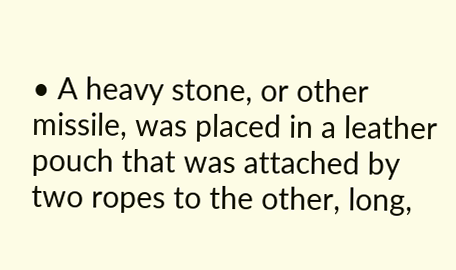• A heavy stone, or other missile, was placed in a leather pouch that was attached by two ropes to the other, long,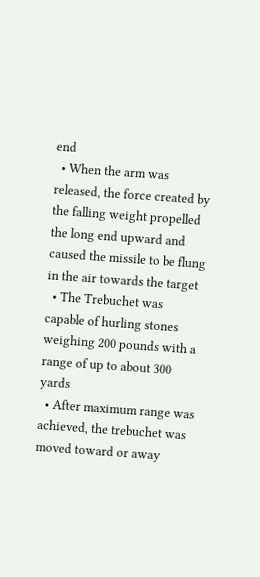end
  • When the arm was released, the force created by the falling weight propelled the long end upward and caused the missile to be flung in the air towards the target
  • The Trebuchet was capable of hurling stones weighing 200 pounds with a range of up to about 300 yards
  • After maximum range was achieved, the trebuchet was moved toward or away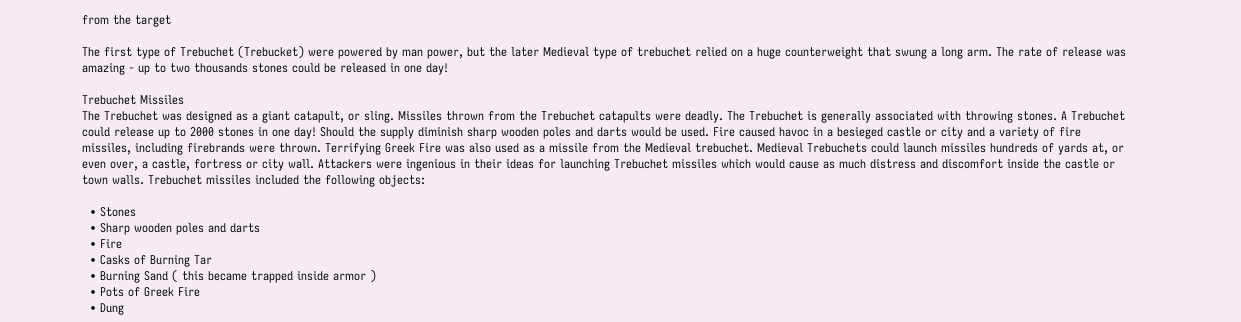from the target

The first type of Trebuchet (Trebucket) were powered by man power, but the later Medieval type of trebuchet relied on a huge counterweight that swung a long arm. The rate of release was amazing - up to two thousands stones could be released in one day!

Trebuchet Missiles
The Trebuchet was designed as a giant catapult, or sling. Missiles thrown from the Trebuchet catapults were deadly. The Trebuchet is generally associated with throwing stones. A Trebuchet could release up to 2000 stones in one day! Should the supply diminish sharp wooden poles and darts would be used. Fire caused havoc in a besieged castle or city and a variety of fire missiles, including firebrands were thrown. Terrifying Greek Fire was also used as a missile from the Medieval trebuchet. Medieval Trebuchets could launch missiles hundreds of yards at, or even over, a castle, fortress or city wall. Attackers were ingenious in their ideas for launching Trebuchet missiles which would cause as much distress and discomfort inside the castle or town walls. Trebuchet missiles included the following objects:

  • Stones
  • Sharp wooden poles and darts
  • Fire
  • Casks of Burning Tar
  • Burning Sand ( this became trapped inside armor )
  • Pots of Greek Fire
  • Dung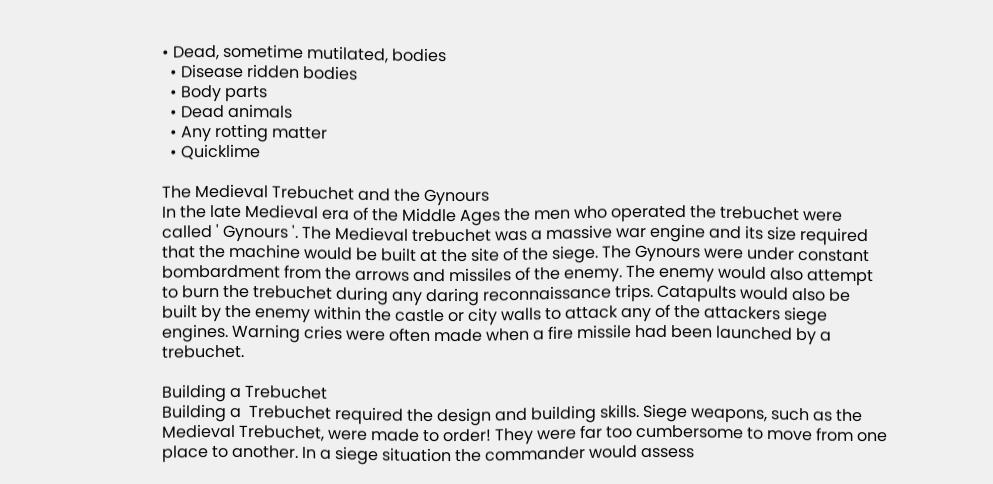• Dead, sometime mutilated, bodies
  • Disease ridden bodies
  • Body parts
  • Dead animals
  • Any rotting matter
  • Quicklime

The Medieval Trebuchet and the Gynours
In the late Medieval era of the Middle Ages the men who operated the trebuchet were called ' Gynours '. The Medieval trebuchet was a massive war engine and its size required that the machine would be built at the site of the siege. The Gynours were under constant bombardment from the arrows and missiles of the enemy. The enemy would also attempt to burn the trebuchet during any daring reconnaissance trips. Catapults would also be built by the enemy within the castle or city walls to attack any of the attackers siege engines. Warning cries were often made when a fire missile had been launched by a trebuchet.

Building a Trebuchet
Building a  Trebuchet required the design and building skills. Siege weapons, such as the Medieval Trebuchet, were made to order! They were far too cumbersome to move from one place to another. In a siege situation the commander would assess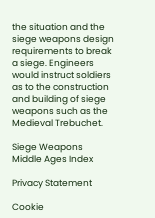the situation and the siege weapons design requirements to break a siege. Engineers would instruct soldiers as to the construction and building of siege weapons such as the Medieval Trebuchet.

Siege Weapons
Middle Ages Index

Privacy Statement

Cookie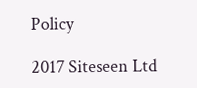Policy

2017 Siteseen Ltd